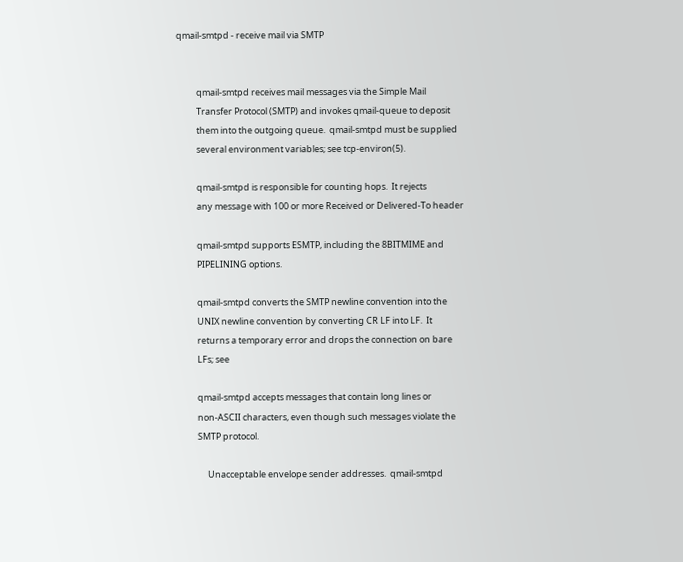qmail-smtpd - receive mail via SMTP


          qmail-smtpd receives mail messages via the Simple Mail
          Transfer Protocol (SMTP) and invokes qmail-queue to deposit
          them into the outgoing queue.  qmail-smtpd must be supplied
          several environment variables; see tcp-environ(5).

          qmail-smtpd is responsible for counting hops.  It rejects
          any message with 100 or more Received or Delivered-To header

          qmail-smtpd supports ESMTP, including the 8BITMIME and
          PIPELINING options.

          qmail-smtpd converts the SMTP newline convention into the
          UNIX newline convention by converting CR LF into LF.  It
          returns a temporary error and drops the connection on bare
          LFs; see

          qmail-smtpd accepts messages that contain long lines or
          non-ASCII characters, even though such messages violate the
          SMTP protocol.

               Unacceptable envelope sender addresses.  qmail-smtpd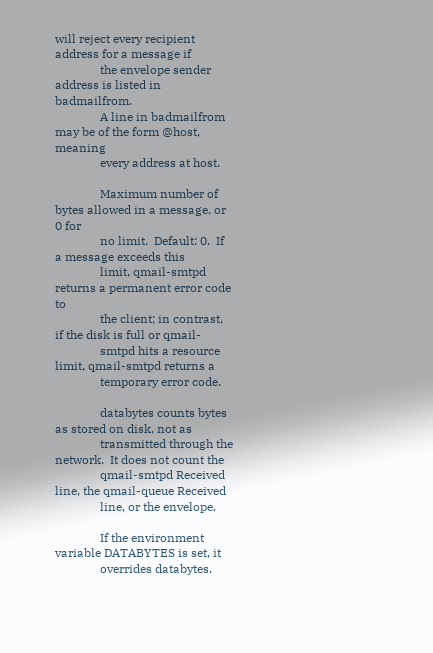will reject every recipient address for a message if
               the envelope sender address is listed in badmailfrom.
               A line in badmailfrom may be of the form @host, meaning
               every address at host.

               Maximum number of bytes allowed in a message, or 0 for
               no limit.  Default: 0.  If a message exceeds this
               limit, qmail-smtpd returns a permanent error code to
               the client; in contrast, if the disk is full or qmail-
               smtpd hits a resource limit, qmail-smtpd returns a
               temporary error code.

               databytes counts bytes as stored on disk, not as
               transmitted through the network.  It does not count the
               qmail-smtpd Received line, the qmail-queue Received
               line, or the envelope.

               If the environment variable DATABYTES is set, it
               overrides databytes.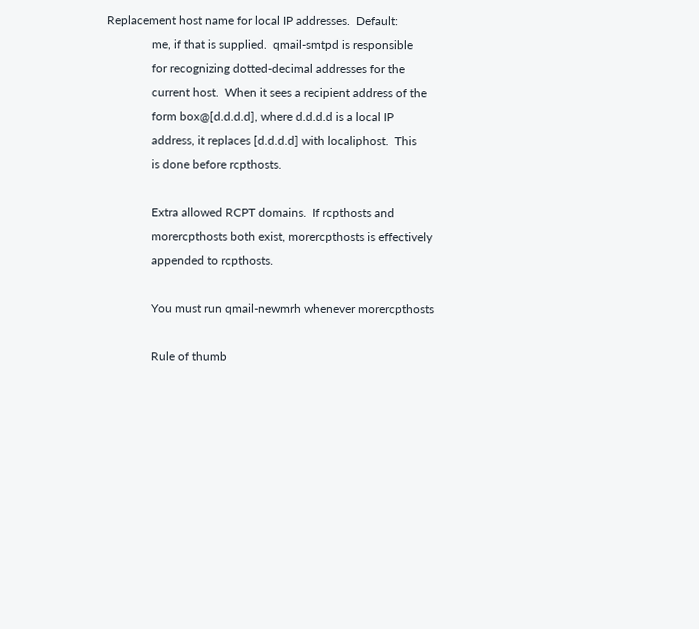Replacement host name for local IP addresses.  Default:
               me, if that is supplied.  qmail-smtpd is responsible
               for recognizing dotted-decimal addresses for the
               current host.  When it sees a recipient address of the
               form box@[d.d.d.d], where d.d.d.d is a local IP
               address, it replaces [d.d.d.d] with localiphost.  This
               is done before rcpthosts.

               Extra allowed RCPT domains.  If rcpthosts and
               morercpthosts both exist, morercpthosts is effectively
               appended to rcpthosts.

               You must run qmail-newmrh whenever morercpthosts

               Rule of thumb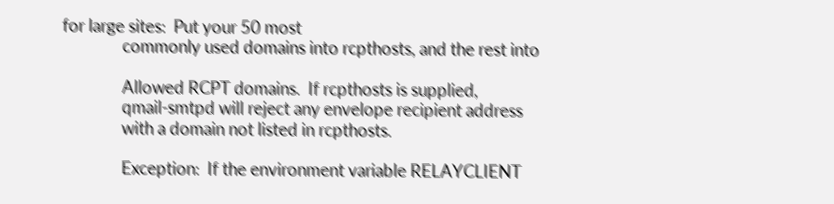for large sites:  Put your 50 most
               commonly used domains into rcpthosts, and the rest into

               Allowed RCPT domains.  If rcpthosts is supplied,
               qmail-smtpd will reject any envelope recipient address
               with a domain not listed in rcpthosts.

               Exception:  If the environment variable RELAYCLIENT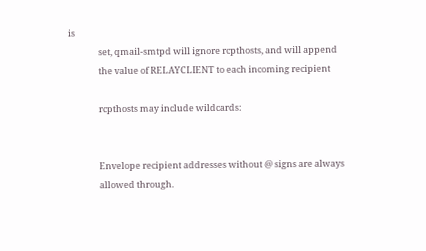is
               set, qmail-smtpd will ignore rcpthosts, and will append
               the value of RELAYCLIENT to each incoming recipient

               rcpthosts may include wildcards:


               Envelope recipient addresses without @ signs are always
               allowed through.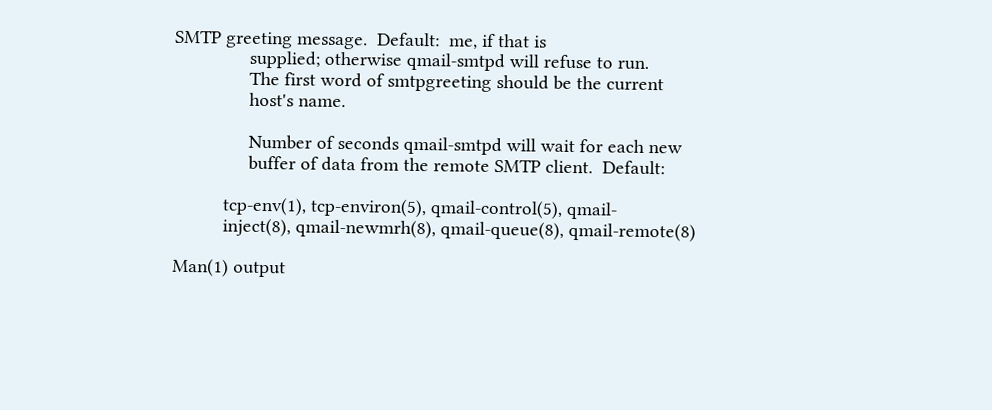SMTP greeting message.  Default:  me, if that is
               supplied; otherwise qmail-smtpd will refuse to run.
               The first word of smtpgreeting should be the current
               host's name.

               Number of seconds qmail-smtpd will wait for each new
               buffer of data from the remote SMTP client.  Default:

          tcp-env(1), tcp-environ(5), qmail-control(5), qmail-
          inject(8), qmail-newmrh(8), qmail-queue(8), qmail-remote(8)

Man(1) output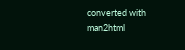converted with man2html